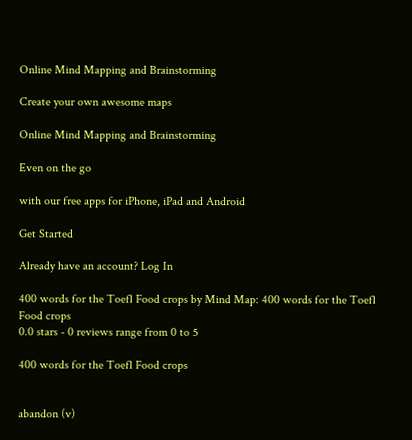Online Mind Mapping and Brainstorming

Create your own awesome maps

Online Mind Mapping and Brainstorming

Even on the go

with our free apps for iPhone, iPad and Android

Get Started

Already have an account? Log In

400 words for the Toefl Food crops by Mind Map: 400 words for the Toefl
Food crops
0.0 stars - 0 reviews range from 0 to 5

400 words for the Toefl Food crops


abandon (v)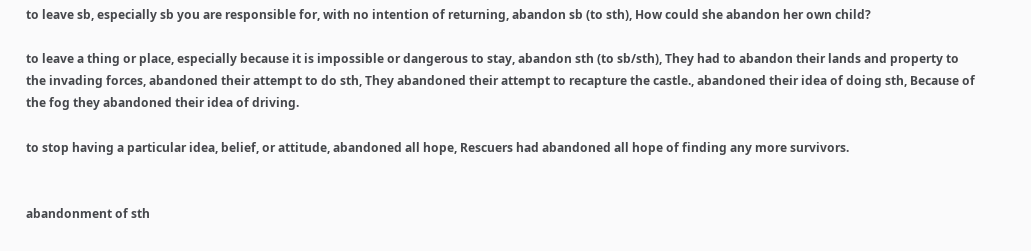to leave sb, especially sb you are responsible for, with no intention of returning, abandon sb (to sth), How could she abandon her own child?

to leave a thing or place, especially because it is impossible or dangerous to stay, abandon sth (to sb/sth), They had to abandon their lands and property to the invading forces, abandoned their attempt to do sth, They abandoned their attempt to recapture the castle., abandoned their idea of doing sth, Because of the fog they abandoned their idea of driving.

to stop having a particular idea, belief, or attitude, abandoned all hope, Rescuers had abandoned all hope of finding any more survivors.


abandonment of sth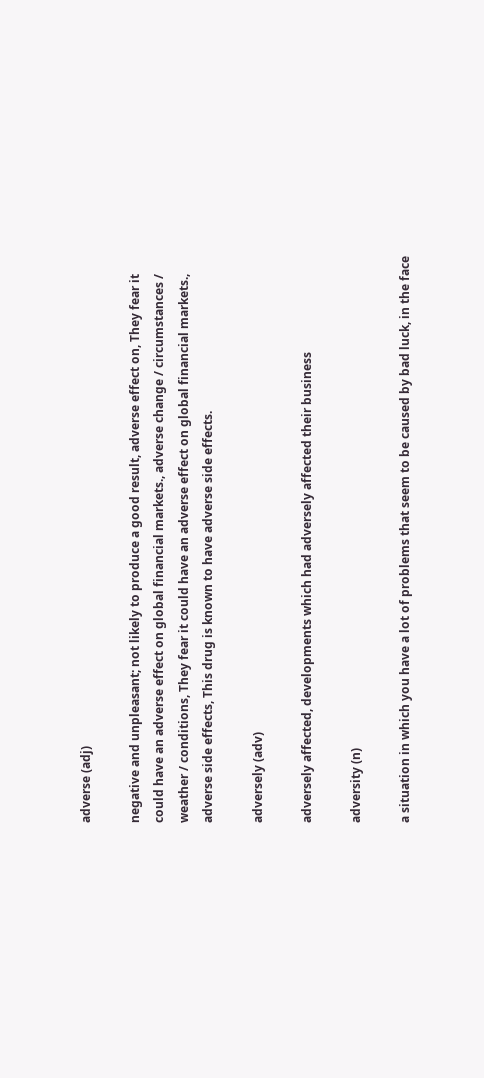adverse (adj)

negative and unpleasant; not likely to produce a good result, adverse effect on, They fear it could have an adverse effect on global financial markets., adverse change / circumstances / weather / conditions, They fear it could have an adverse effect on global financial markets., adverse side effects, This drug is known to have adverse side effects.

adversely (adv)

adversely affected, developments which had adversely affected their business

adversity (n)

a situation in which you have a lot of problems that seem to be caused by bad luck, in the face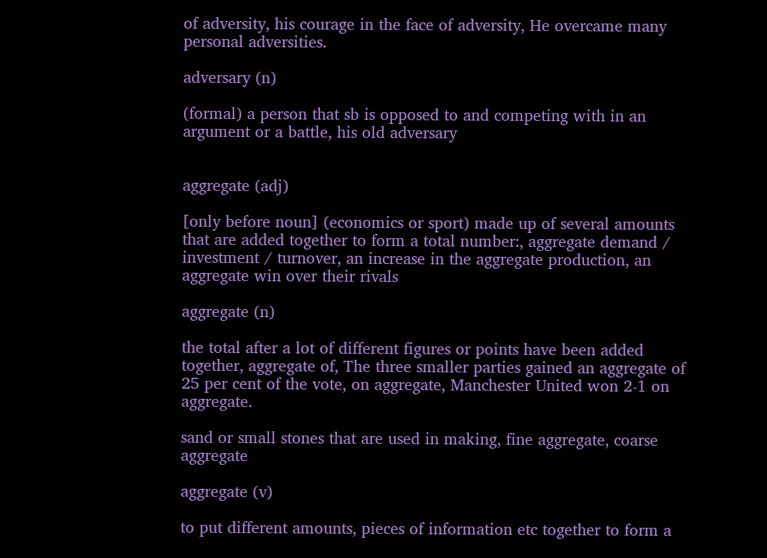of adversity, his courage in the face of adversity, He overcame many personal adversities.

adversary (n)

(formal) a person that sb is opposed to and competing with in an argument or a battle, his old adversary


aggregate (adj)

[only before noun] (economics or sport) made up of several amounts that are added together to form a total number:, aggregate demand / investment / turnover, an increase in the aggregate production, an aggregate win over their rivals

aggregate (n)

the total after a lot of different figures or points have been added together, aggregate of, The three smaller parties gained an aggregate of 25 per cent of the vote, on aggregate, Manchester United won 2-1 on aggregate.

sand or small stones that are used in making, fine aggregate, coarse aggregate

aggregate (v)

to put different amounts, pieces of information etc together to form a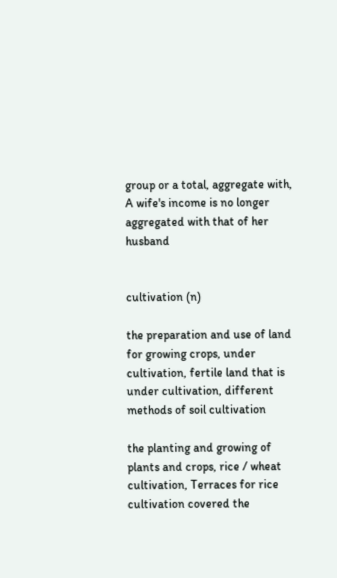group or a total, aggregate with, A wife's income is no longer aggregated with that of her husband


cultivation (n)

the preparation and use of land for growing crops, under cultivation, fertile land that is under cultivation, different methods of soil cultivation

the planting and growing of plants and crops, rice / wheat cultivation, Terraces for rice cultivation covered the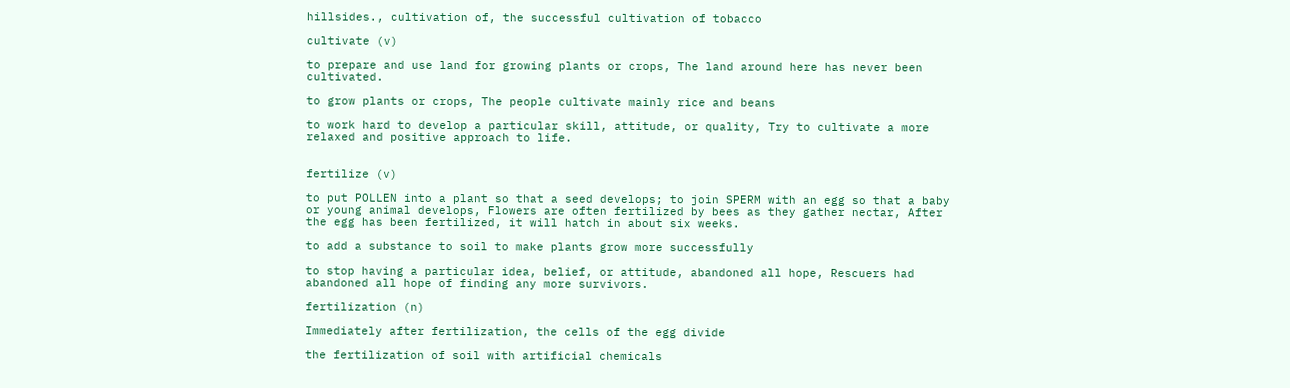hillsides., cultivation of, the successful cultivation of tobacco

cultivate (v)

to prepare and use land for growing plants or crops, The land around here has never been cultivated.

to grow plants or crops, The people cultivate mainly rice and beans

to work hard to develop a particular skill, attitude, or quality, Try to cultivate a more relaxed and positive approach to life.


fertilize (v)

to put POLLEN into a plant so that a seed develops; to join SPERM with an egg so that a baby or young animal develops, Flowers are often fertilized by bees as they gather nectar, After the egg has been fertilized, it will hatch in about six weeks.

to add a substance to soil to make plants grow more successfully

to stop having a particular idea, belief, or attitude, abandoned all hope, Rescuers had abandoned all hope of finding any more survivors.

fertilization (n)

Immediately after fertilization, the cells of the egg divide

the fertilization of soil with artificial chemicals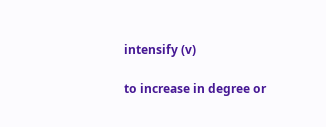intensify (v)

to increase in degree or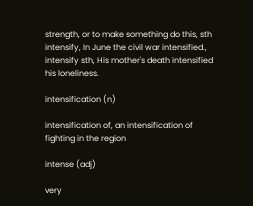strength, or to make something do this, sth intensify, In June the civil war intensified., intensify sth, His mother's death intensified his loneliness.

intensification (n)

intensification of, an intensification of fighting in the region

intense (adj)

very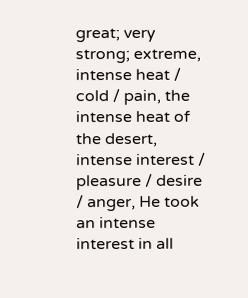great; very strong; extreme, intense heat / cold / pain, the intense heat of the desert, intense interest / pleasure / desire / anger, He took an intense interest in all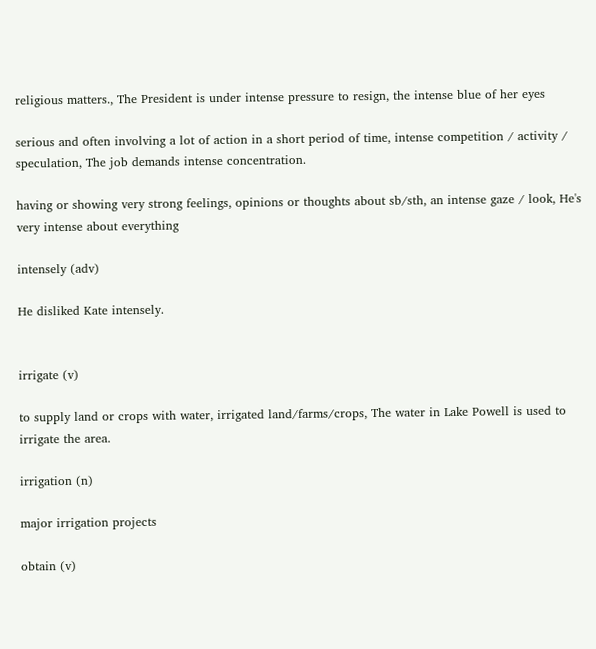religious matters., The President is under intense pressure to resign, the intense blue of her eyes

serious and often involving a lot of action in a short period of time, intense competition / activity / speculation, The job demands intense concentration.

having or showing very strong feelings, opinions or thoughts about sb/sth, an intense gaze / look, He's very intense about everything

intensely (adv)

He disliked Kate intensely.


irrigate (v)

to supply land or crops with water, irrigated land/farms/crops, The water in Lake Powell is used to irrigate the area.

irrigation (n)

major irrigation projects

obtain (v)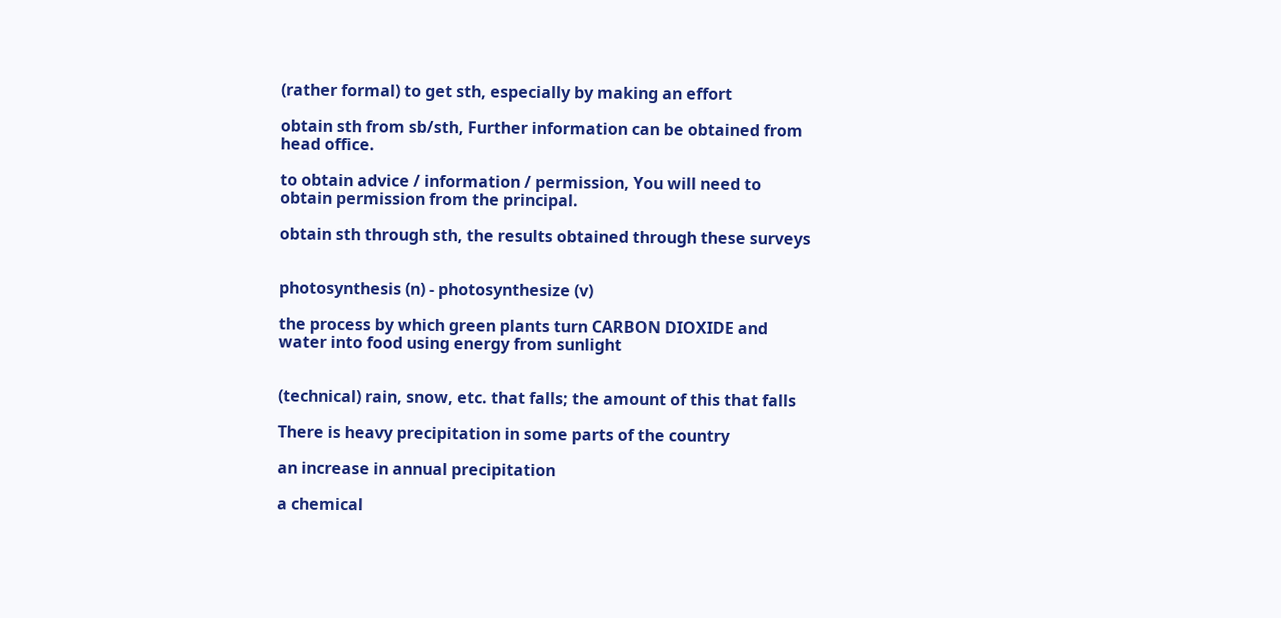(rather formal) to get sth, especially by making an effort

obtain sth from sb/sth, Further information can be obtained from head office.

to obtain advice / information / permission, You will need to obtain permission from the principal.

obtain sth through sth, the results obtained through these surveys


photosynthesis (n) - photosynthesize (v)

the process by which green plants turn CARBON DIOXIDE and water into food using energy from sunlight


(technical) rain, snow, etc. that falls; the amount of this that falls

There is heavy precipitation in some parts of the country

an increase in annual precipitation

a chemical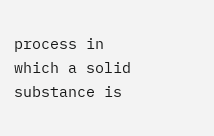process in which a solid substance is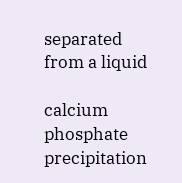separated from a liquid

calcium phosphate precipitation